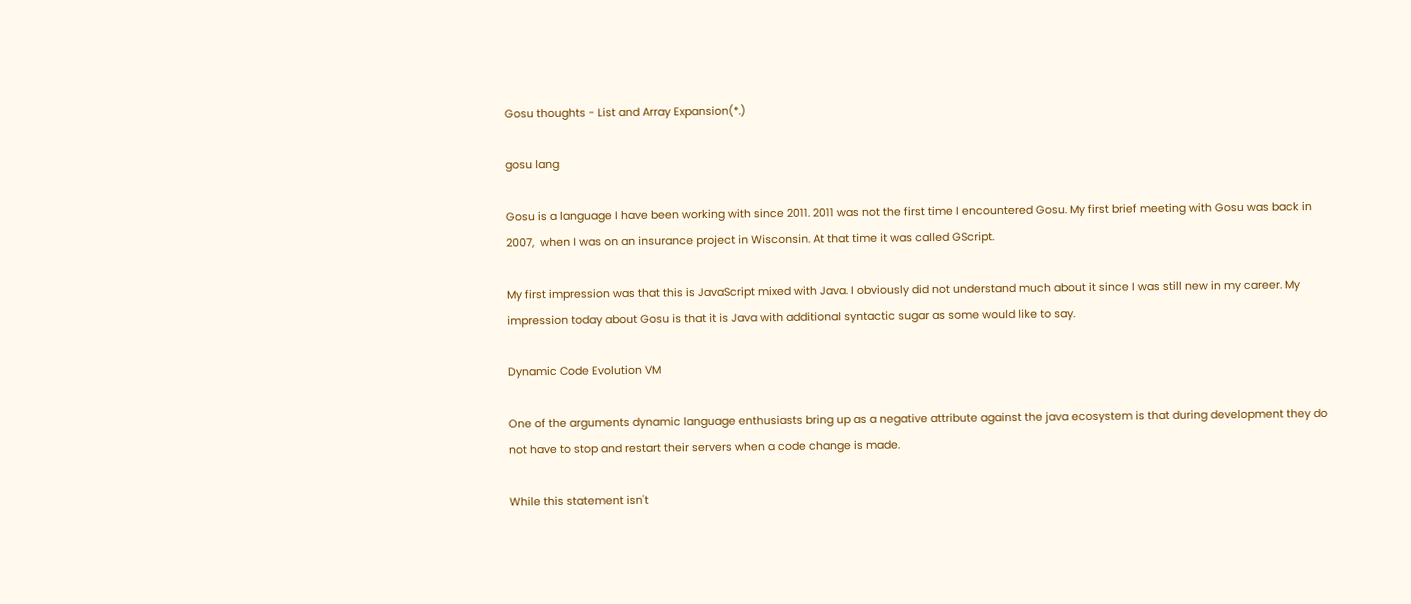Gosu thoughts - List and Array Expansion(*.)

gosu lang

Gosu is a language I have been working with since 2011. 2011 was not the first time I encountered Gosu. My first brief meeting with Gosu was back in 2007,  when I was on an insurance project in Wisconsin. At that time it was called GScript.

My first impression was that this is JavaScript mixed with Java. I obviously did not understand much about it since I was still new in my career. My impression today about Gosu is that it is Java with additional syntactic sugar as some would like to say.

Dynamic Code Evolution VM

One of the arguments dynamic language enthusiasts bring up as a negative attribute against the java ecosystem is that during development they do not have to stop and restart their servers when a code change is made.

While this statement isn't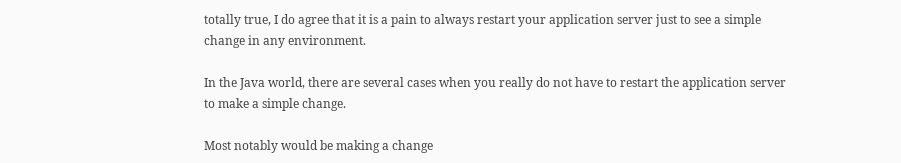totally true, I do agree that it is a pain to always restart your application server just to see a simple change in any environment.

In the Java world, there are several cases when you really do not have to restart the application server to make a simple change.

Most notably would be making a change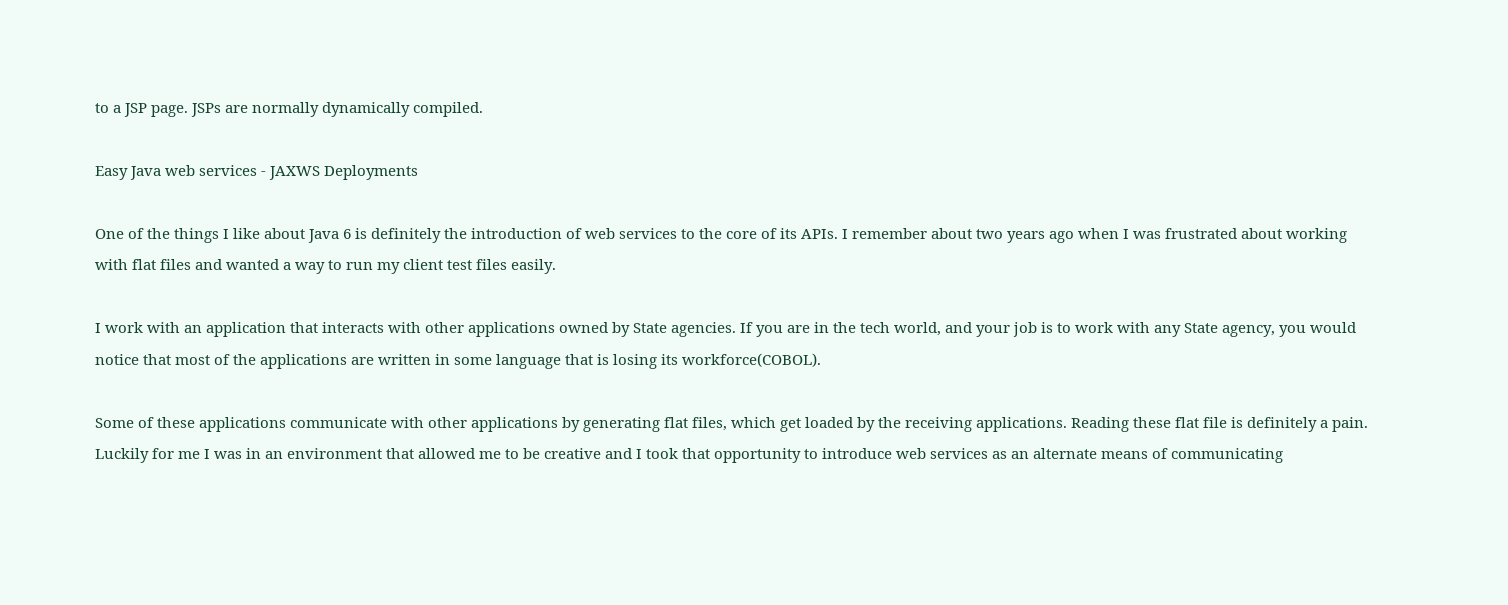to a JSP page. JSPs are normally dynamically compiled.

Easy Java web services - JAXWS Deployments

One of the things I like about Java 6 is definitely the introduction of web services to the core of its APIs. I remember about two years ago when I was frustrated about working with flat files and wanted a way to run my client test files easily.

I work with an application that interacts with other applications owned by State agencies. If you are in the tech world, and your job is to work with any State agency, you would notice that most of the applications are written in some language that is losing its workforce(COBOL).

Some of these applications communicate with other applications by generating flat files, which get loaded by the receiving applications. Reading these flat file is definitely a pain. Luckily for me I was in an environment that allowed me to be creative and I took that opportunity to introduce web services as an alternate means of communicating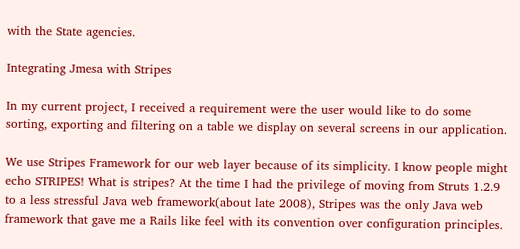with the State agencies.

Integrating Jmesa with Stripes

In my current project, I received a requirement were the user would like to do some sorting, exporting and filtering on a table we display on several screens in our application.

We use Stripes Framework for our web layer because of its simplicity. I know people might echo STRIPES! What is stripes? At the time I had the privilege of moving from Struts 1.2.9 to a less stressful Java web framework(about late 2008), Stripes was the only Java web framework that gave me a Rails like feel with its convention over configuration principles.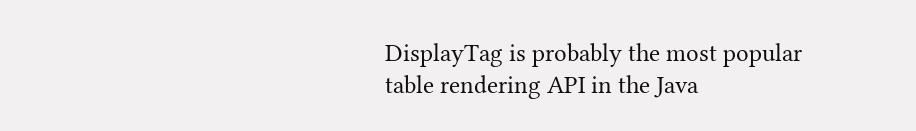DisplayTag is probably the most popular table rendering API in the Java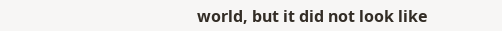world, but it did not look like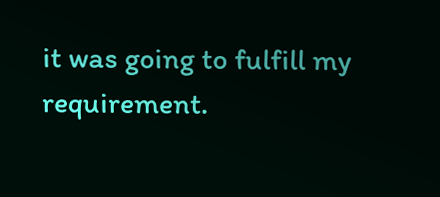it was going to fulfill my requirement.